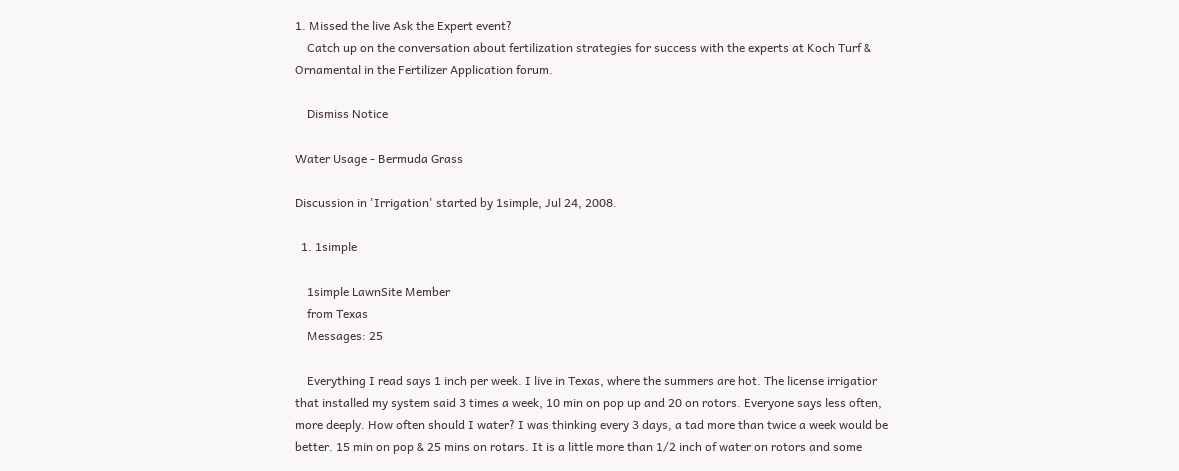1. Missed the live Ask the Expert event?
    Catch up on the conversation about fertilization strategies for success with the experts at Koch Turf & Ornamental in the Fertilizer Application forum.

    Dismiss Notice

Water Usage - Bermuda Grass

Discussion in 'Irrigation' started by 1simple, Jul 24, 2008.

  1. 1simple

    1simple LawnSite Member
    from Texas
    Messages: 25

    Everything I read says 1 inch per week. I live in Texas, where the summers are hot. The license irrigatior that installed my system said 3 times a week, 10 min on pop up and 20 on rotors. Everyone says less often, more deeply. How often should I water? I was thinking every 3 days, a tad more than twice a week would be better. 15 min on pop & 25 mins on rotars. It is a little more than 1/2 inch of water on rotors and some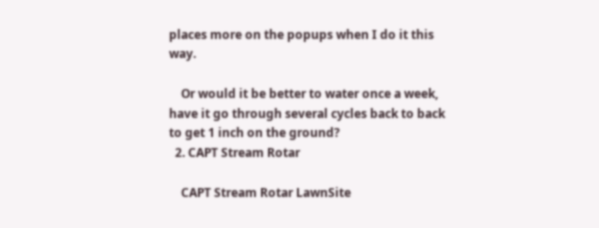places more on the popups when I do it this way.

    Or would it be better to water once a week, have it go through several cycles back to back to get 1 inch on the ground?
  2. CAPT Stream Rotar

    CAPT Stream Rotar LawnSite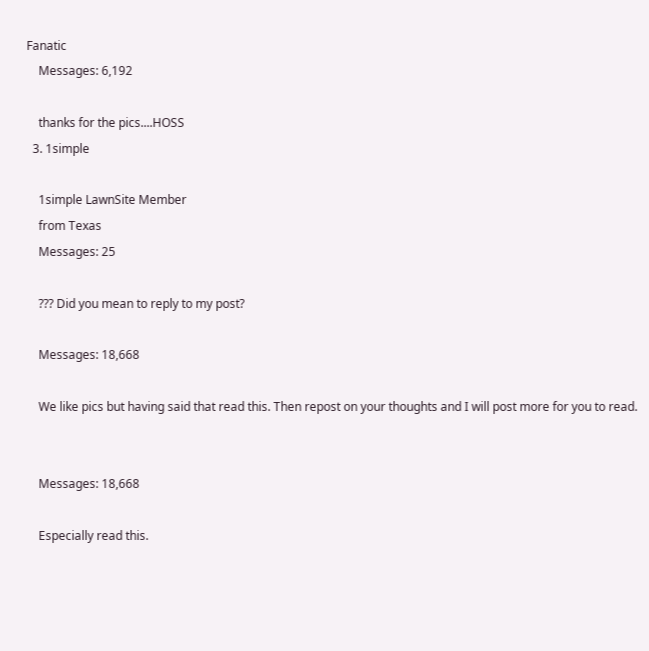Fanatic
    Messages: 6,192

    thanks for the pics....HOSS
  3. 1simple

    1simple LawnSite Member
    from Texas
    Messages: 25

    ??? Did you mean to reply to my post?

    Messages: 18,668

    We like pics but having said that read this. Then repost on your thoughts and I will post more for you to read.


    Messages: 18,668

    Especially read this.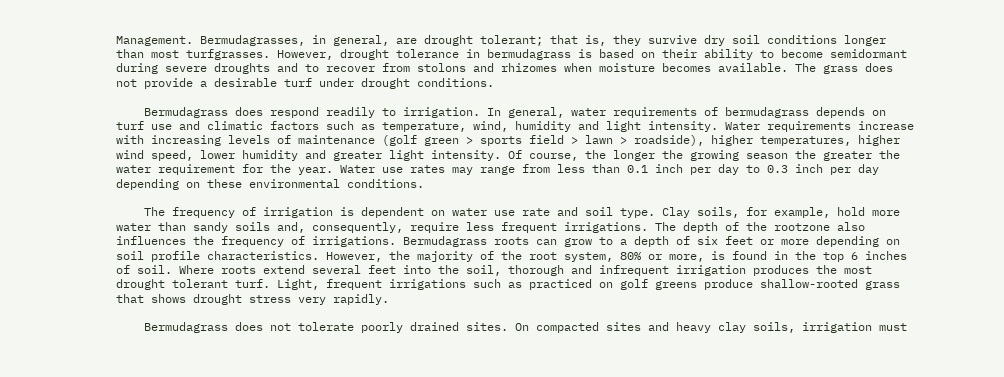Management. Bermudagrasses, in general, are drought tolerant; that is, they survive dry soil conditions longer than most turfgrasses. However, drought tolerance in bermudagrass is based on their ability to become semidormant during severe droughts and to recover from stolons and rhizomes when moisture becomes available. The grass does not provide a desirable turf under drought conditions.

    Bermudagrass does respond readily to irrigation. In general, water requirements of bermudagrass depends on turf use and climatic factors such as temperature, wind, humidity and light intensity. Water requirements increase with increasing levels of maintenance (golf green > sports field > lawn > roadside), higher temperatures, higher wind speed, lower humidity and greater light intensity. Of course, the longer the growing season the greater the water requirement for the year. Water use rates may range from less than 0.1 inch per day to 0.3 inch per day depending on these environmental conditions.

    The frequency of irrigation is dependent on water use rate and soil type. Clay soils, for example, hold more water than sandy soils and, consequently, require less frequent irrigations. The depth of the rootzone also influences the frequency of irrigations. Bermudagrass roots can grow to a depth of six feet or more depending on soil profile characteristics. However, the majority of the root system, 80% or more, is found in the top 6 inches of soil. Where roots extend several feet into the soil, thorough and infrequent irrigation produces the most drought tolerant turf. Light, frequent irrigations such as practiced on golf greens produce shallow-rooted grass that shows drought stress very rapidly.

    Bermudagrass does not tolerate poorly drained sites. On compacted sites and heavy clay soils, irrigation must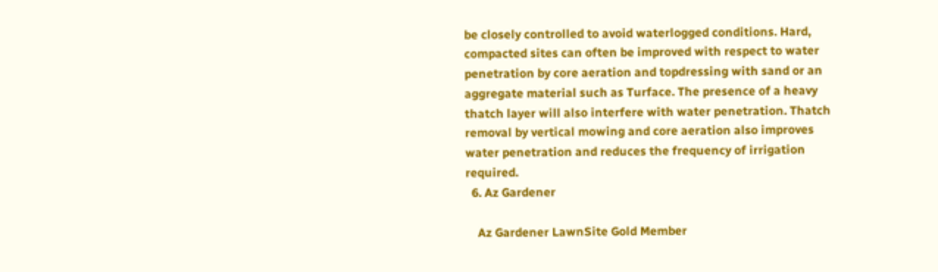be closely controlled to avoid waterlogged conditions. Hard, compacted sites can often be improved with respect to water penetration by core aeration and topdressing with sand or an aggregate material such as Turface. The presence of a heavy thatch layer will also interfere with water penetration. Thatch removal by vertical mowing and core aeration also improves water penetration and reduces the frequency of irrigation required.
  6. Az Gardener

    Az Gardener LawnSite Gold Member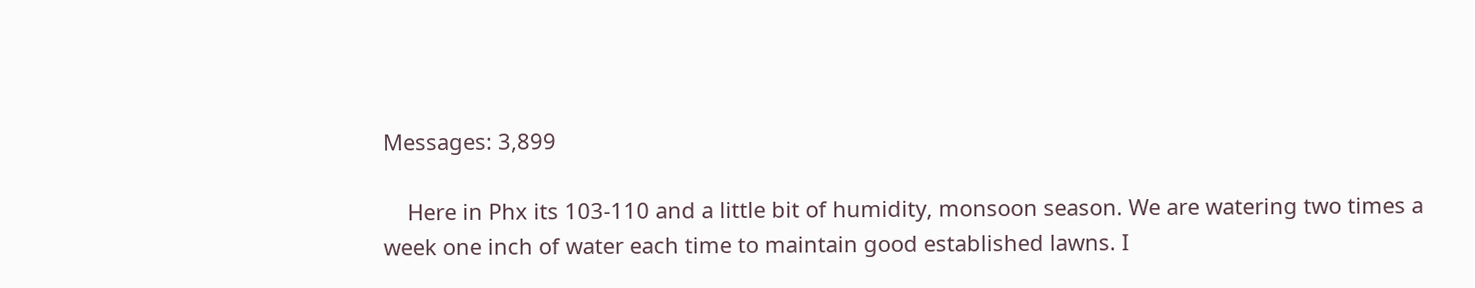Messages: 3,899

    Here in Phx its 103-110 and a little bit of humidity, monsoon season. We are watering two times a week one inch of water each time to maintain good established lawns. I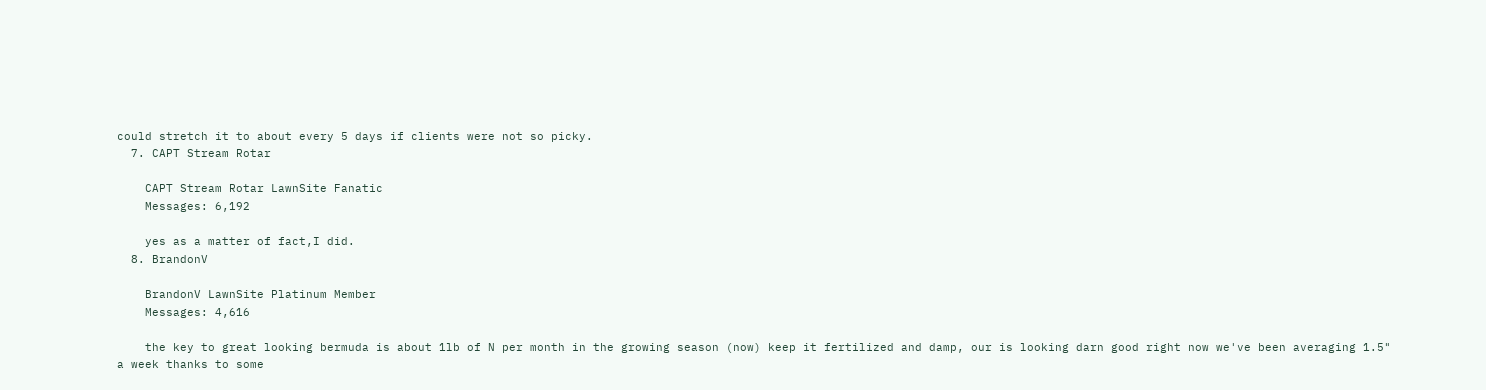could stretch it to about every 5 days if clients were not so picky.
  7. CAPT Stream Rotar

    CAPT Stream Rotar LawnSite Fanatic
    Messages: 6,192

    yes as a matter of fact,I did.
  8. BrandonV

    BrandonV LawnSite Platinum Member
    Messages: 4,616

    the key to great looking bermuda is about 1lb of N per month in the growing season (now) keep it fertilized and damp, our is looking darn good right now we've been averaging 1.5" a week thanks to some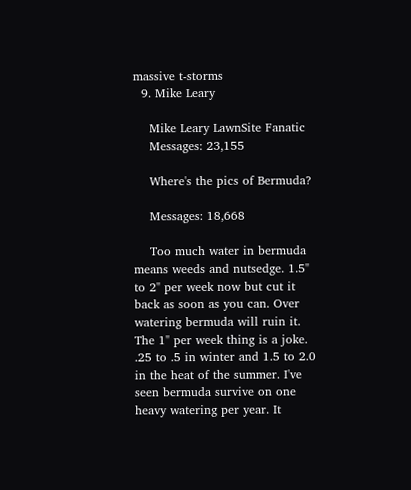massive t-storms
  9. Mike Leary

    Mike Leary LawnSite Fanatic
    Messages: 23,155

    Where's the pics of Bermuda?

    Messages: 18,668

    Too much water in bermuda means weeds and nutsedge. 1.5" to 2" per week now but cut it back as soon as you can. Over watering bermuda will ruin it. The 1" per week thing is a joke. .25 to .5 in winter and 1.5 to 2.0 in the heat of the summer. I've seen bermuda survive on one heavy watering per year. It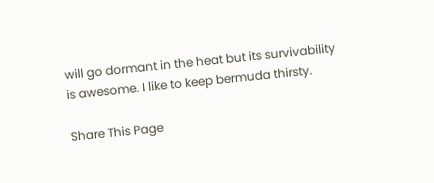will go dormant in the heat but its survivability is awesome. I like to keep bermuda thirsty.

Share This Page